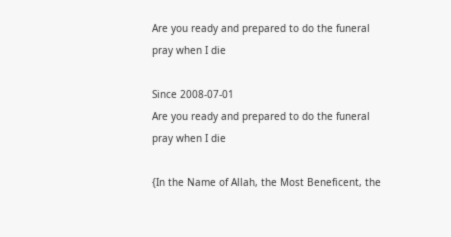Are you ready and prepared to do the funeral pray when I die

Since 2008-07-01
Are you ready and prepared to do the funeral pray when I die

{In the Name of Allah, the Most Beneficent, the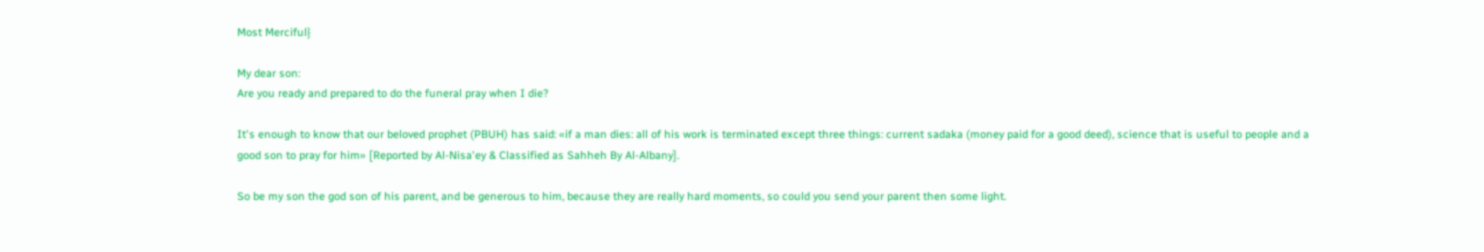Most Merciful}

My dear son:
Are you ready and prepared to do the funeral pray when I die?

It's enough to know that our beloved prophet (PBUH) has said: «if a man dies: all of his work is terminated except three things: current sadaka (money paid for a good deed), science that is useful to people and a good son to pray for him» [Reported by Al-Nisa'ey & Classified as Sahheh By Al-Albany].

So be my son the god son of his parent, and be generous to him, because they are really hard moments, so could you send your parent then some light.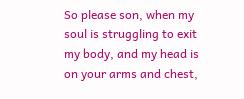So please son, when my soul is struggling to exit my body, and my head is on your arms and chest,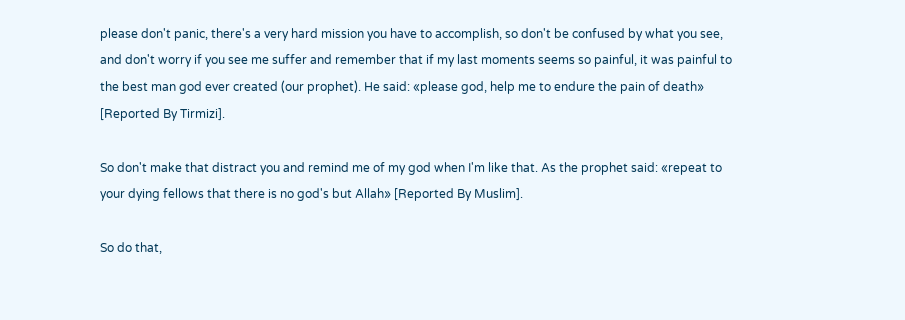please don't panic, there's a very hard mission you have to accomplish, so don't be confused by what you see, and don't worry if you see me suffer and remember that if my last moments seems so painful, it was painful to the best man god ever created (our prophet). He said: «please god, help me to endure the pain of death» [Reported By Tirmizi].

So don't make that distract you and remind me of my god when I'm like that. As the prophet said: «repeat to your dying fellows that there is no god's but Allah» [Reported By Muslim].

So do that,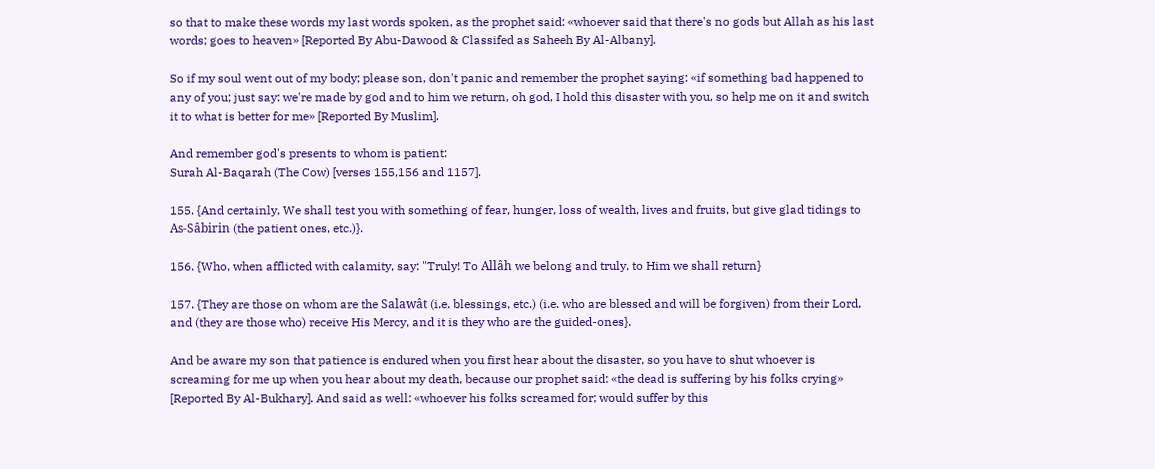so that to make these words my last words spoken, as the prophet said: «whoever said that there's no gods but Allah as his last words; goes to heaven» [Reported By Abu-Dawood & Classifed as Saheeh By Al-Albany].

So if my soul went out of my body; please son, don't panic and remember the prophet saying: «if something bad happened to any of you; just say: we're made by god and to him we return, oh god, I hold this disaster with you, so help me on it and switch it to what is better for me» [Reported By Muslim].

And remember god's presents to whom is patient:
Surah Al-Baqarah (The Cow) [verses 155,156 and 1157].

155. {And certainly, We shall test you with something of fear, hunger, loss of wealth, lives and fruits, but give glad tidings to As-Sâbirin (the patient ones, etc.)}.

156. {Who, when afflicted with calamity, say: "Truly! To Allâh we belong and truly, to Him we shall return}

157. {They are those on whom are the Salawât (i.e. blessings, etc.) (i.e. who are blessed and will be forgiven) from their Lord, and (they are those who) receive His Mercy, and it is they who are the guided-ones}.

And be aware my son that patience is endured when you first hear about the disaster, so you have to shut whoever is screaming for me up when you hear about my death, because our prophet said: «the dead is suffering by his folks crying» [Reported By Al-Bukhary]. And said as well: «whoever his folks screamed for; would suffer by this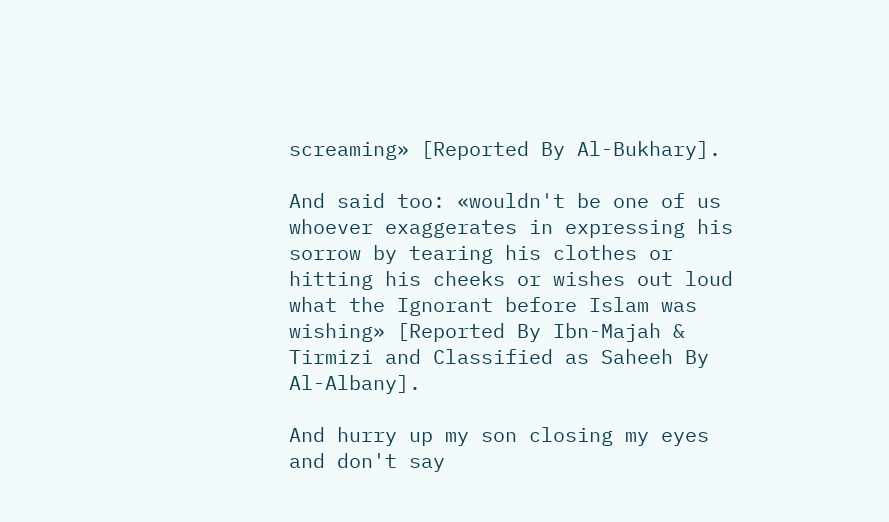screaming» [Reported By Al-Bukhary].

And said too: «wouldn't be one of us whoever exaggerates in expressing his sorrow by tearing his clothes or hitting his cheeks or wishes out loud what the Ignorant before Islam was wishing» [Reported By Ibn-Majah & Tirmizi and Classified as Saheeh By Al-Albany].

And hurry up my son closing my eyes and don't say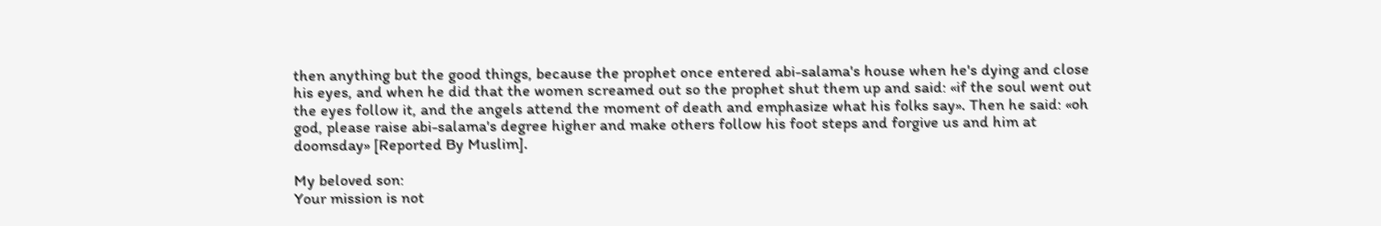then anything but the good things, because the prophet once entered abi-salama's house when he's dying and close his eyes, and when he did that the women screamed out so the prophet shut them up and said: «if the soul went out the eyes follow it, and the angels attend the moment of death and emphasize what his folks say». Then he said: «oh god, please raise abi-salama's degree higher and make others follow his foot steps and forgive us and him at doomsday» [Reported By Muslim].

My beloved son:
Your mission is not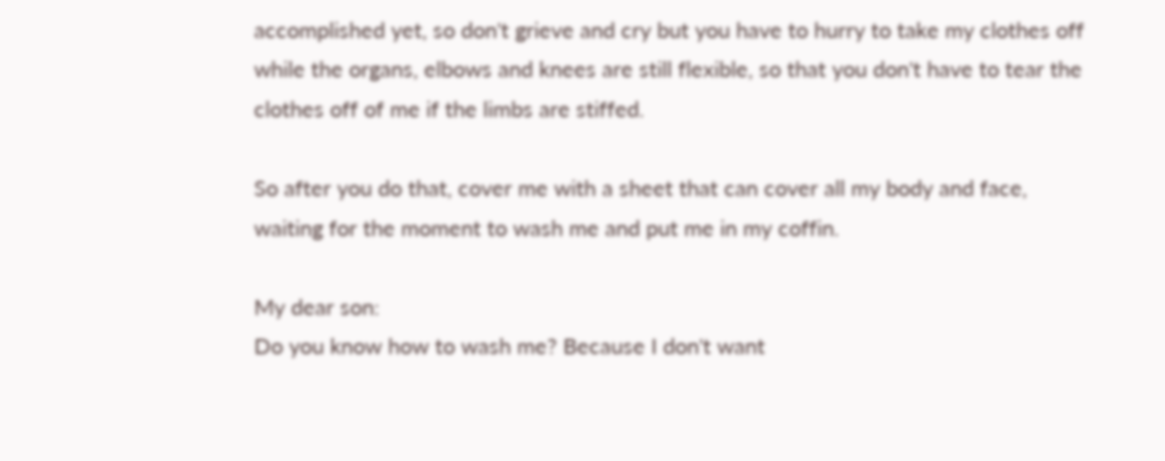accomplished yet, so don't grieve and cry but you have to hurry to take my clothes off while the organs, elbows and knees are still flexible, so that you don't have to tear the clothes off of me if the limbs are stiffed.

So after you do that, cover me with a sheet that can cover all my body and face, waiting for the moment to wash me and put me in my coffin.

My dear son:
Do you know how to wash me? Because I don't want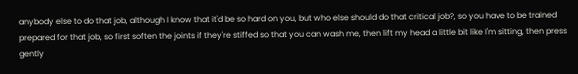anybody else to do that job, although I know that it'd be so hard on you, but who else should do that critical job?, so you have to be trained prepared for that job, so first soften the joints if they're stiffed so that you can wash me, then lift my head a little bit like I'm sitting, then press gently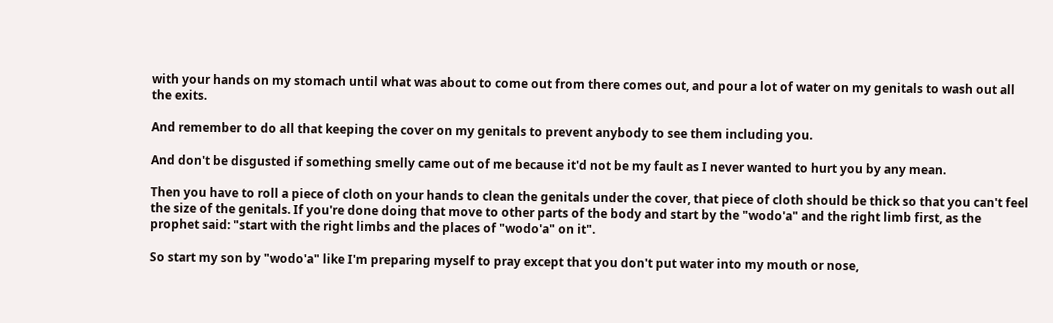with your hands on my stomach until what was about to come out from there comes out, and pour a lot of water on my genitals to wash out all the exits.

And remember to do all that keeping the cover on my genitals to prevent anybody to see them including you.

And don't be disgusted if something smelly came out of me because it'd not be my fault as I never wanted to hurt you by any mean.

Then you have to roll a piece of cloth on your hands to clean the genitals under the cover, that piece of cloth should be thick so that you can't feel the size of the genitals. If you're done doing that move to other parts of the body and start by the "wodo'a" and the right limb first, as the prophet said: "start with the right limbs and the places of "wodo'a" on it".

So start my son by "wodo'a" like I'm preparing myself to pray except that you don't put water into my mouth or nose,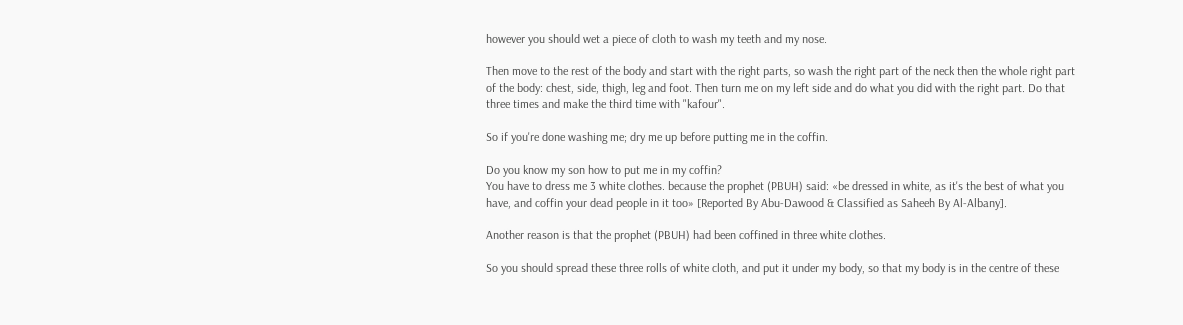however you should wet a piece of cloth to wash my teeth and my nose.

Then move to the rest of the body and start with the right parts, so wash the right part of the neck then the whole right part of the body: chest, side, thigh, leg and foot. Then turn me on my left side and do what you did with the right part. Do that three times and make the third time with "kafour".

So if you're done washing me; dry me up before putting me in the coffin.

Do you know my son how to put me in my coffin?
You have to dress me 3 white clothes. because the prophet (PBUH) said: «be dressed in white, as it's the best of what you have, and coffin your dead people in it too» [Reported By Abu-Dawood & Classified as Saheeh By Al-Albany].

Another reason is that the prophet (PBUH) had been coffined in three white clothes.

So you should spread these three rolls of white cloth, and put it under my body, so that my body is in the centre of these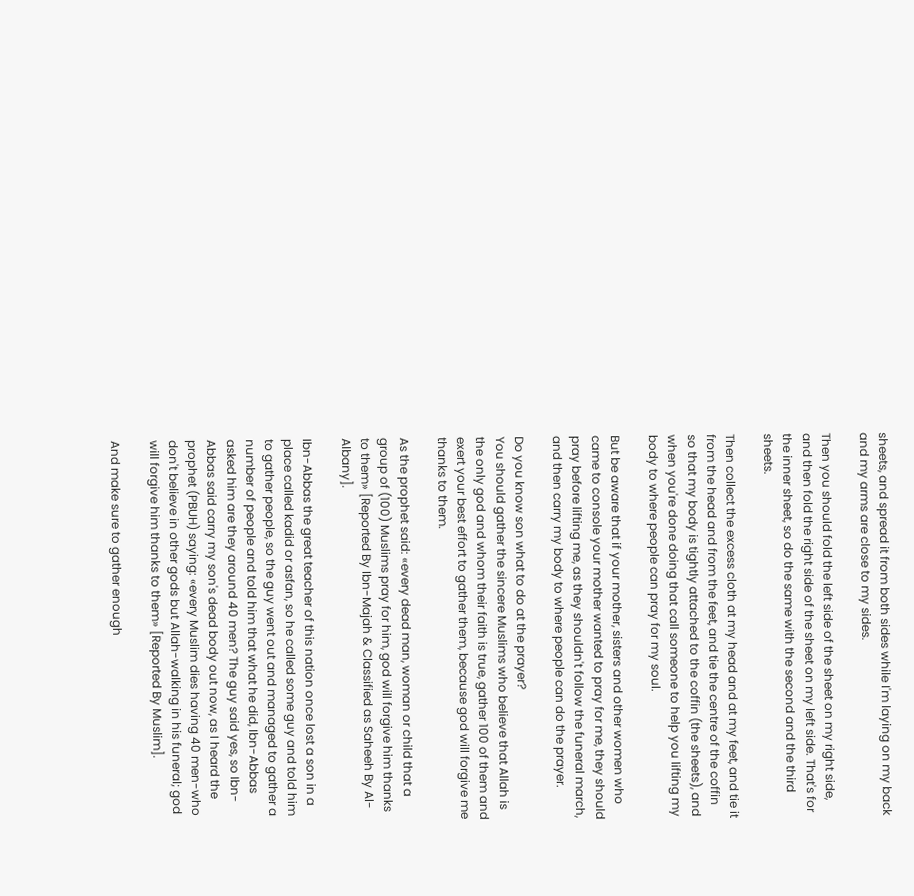sheets, and spread it from both sides while I'm laying on my back and my arms are close to my sides.

Then you should fold the left side of the sheet on my right side, and then fold the right side of the sheet on my left side. That's for the inner sheet, so do the same with the second and the third sheets.

Then collect the excess cloth at my head and at my feet, and tie it from the head and from the feet, and tie the centre of the coffin so that my body is tightly attached to the coffin (the sheets), and when you're done doing that call someone to help you lifting my body to where people can pray for my soul.

But be aware that if your mother, sisters and other women who came to console your mother wanted to pray for me, they should pray before lifting me, as they shouldn't follow the funeral march, and then carry my body to where people can do the prayer.

Do you know son what to do at the prayer?
You should gather the sincere Muslims who believe that Allah is the only god and whom their faith is true, gather 100 of them and exert your best effort to gather them, because god will forgive me thanks to them.

As the prophet said: «every dead man, woman or child that a group of (100) Muslims pray for him, god will forgive him thanks to them» [Reported By Ibn-Majah & Classified as Saheeh By Al-Albany].

Ibn-Abbas the great teacher of this nation once lost a son in a place called kadid or asfan, so he called some guy and told him to gather people, so the guy went out and managed to gather a number of people and told him that what he did, Ibn-Abbas asked him are they around 40 men? The guy said yes, so Ibn-Abbas said carry my son's dead body out now, as I heard the prophet (PBUH) saying: «every Muslim dies having 40 men-who don't believe in other gods but Allah-walking in his funeral; god will forgive him thanks to them» [Reported By Muslim].

And make sure to gather enough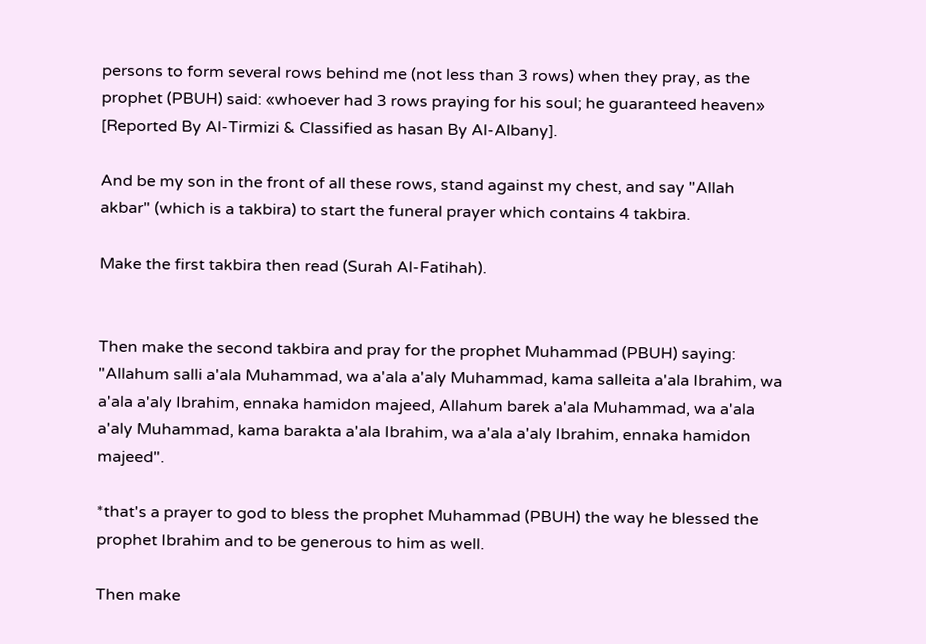persons to form several rows behind me (not less than 3 rows) when they pray, as the prophet (PBUH) said: «whoever had 3 rows praying for his soul; he guaranteed heaven» [Reported By Al-Tirmizi & Classified as hasan By Al-Albany].

And be my son in the front of all these rows, stand against my chest, and say "Allah akbar" (which is a takbira) to start the funeral prayer which contains 4 takbira.

Make the first takbira then read (Surah Al-Fatihah).


Then make the second takbira and pray for the prophet Muhammad (PBUH) saying: "Allahum salli a'ala Muhammad, wa a'ala a'aly Muhammad, kama salleita a'ala Ibrahim, wa a'ala a'aly Ibrahim, ennaka hamidon majeed, Allahum barek a'ala Muhammad, wa a'ala a'aly Muhammad, kama barakta a'ala Ibrahim, wa a'ala a'aly Ibrahim, ennaka hamidon majeed".

*that's a prayer to god to bless the prophet Muhammad (PBUH) the way he blessed the prophet Ibrahim and to be generous to him as well.

Then make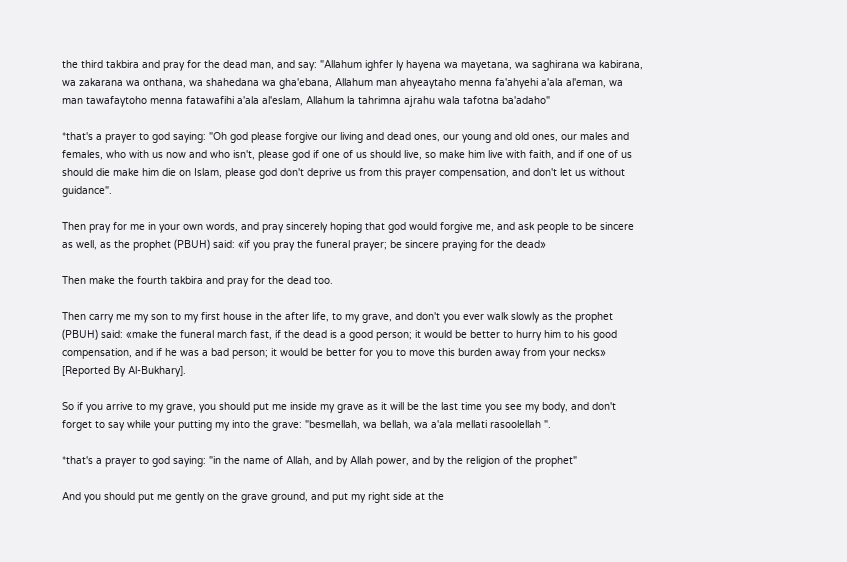the third takbira and pray for the dead man, and say: "Allahum ighfer ly hayena wa mayetana, wa saghirana wa kabirana, wa zakarana wa onthana, wa shahedana wa gha'ebana, Allahum man ahyeaytaho menna fa'ahyehi a'ala al'eman, wa man tawafaytoho menna fatawafihi a'ala al'eslam, Allahum la tahrimna ajrahu wala tafotna ba'adaho"

*that's a prayer to god saying: "Oh god please forgive our living and dead ones, our young and old ones, our males and females, who with us now and who isn't, please god if one of us should live, so make him live with faith, and if one of us should die make him die on Islam, please god don't deprive us from this prayer compensation, and don't let us without guidance".

Then pray for me in your own words, and pray sincerely hoping that god would forgive me, and ask people to be sincere as well, as the prophet (PBUH) said: «if you pray the funeral prayer; be sincere praying for the dead»

Then make the fourth takbira and pray for the dead too.

Then carry me my son to my first house in the after life, to my grave, and don't you ever walk slowly as the prophet (PBUH) said: «make the funeral march fast, if the dead is a good person; it would be better to hurry him to his good compensation, and if he was a bad person; it would be better for you to move this burden away from your necks» [Reported By Al-Bukhary].

So if you arrive to my grave, you should put me inside my grave as it will be the last time you see my body, and don't forget to say while your putting my into the grave: "besmellah, wa bellah, wa a'ala mellati rasoolellah ".

*that's a prayer to god saying: "in the name of Allah, and by Allah power, and by the religion of the prophet"

And you should put me gently on the grave ground, and put my right side at the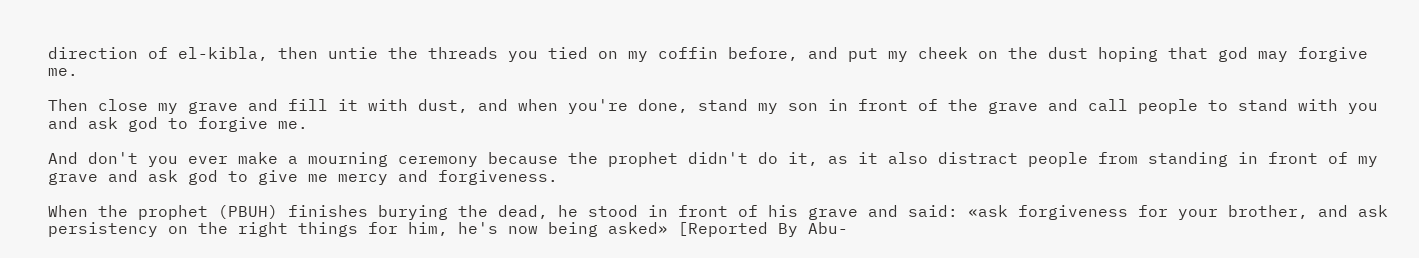direction of el-kibla, then untie the threads you tied on my coffin before, and put my cheek on the dust hoping that god may forgive me.

Then close my grave and fill it with dust, and when you're done, stand my son in front of the grave and call people to stand with you and ask god to forgive me.

And don't you ever make a mourning ceremony because the prophet didn't do it, as it also distract people from standing in front of my grave and ask god to give me mercy and forgiveness.

When the prophet (PBUH) finishes burying the dead, he stood in front of his grave and said: «ask forgiveness for your brother, and ask persistency on the right things for him, he's now being asked» [Reported By Abu-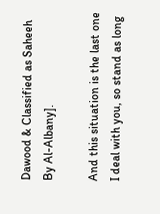Dawood & Classified as Saheeh By Al-Albany].

And this situation is the last one I deal with you, so stand as long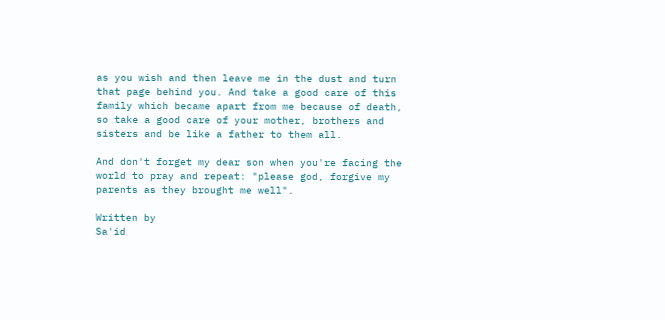as you wish and then leave me in the dust and turn that page behind you. And take a good care of this family which became apart from me because of death, so take a good care of your mother, brothers and sisters and be like a father to them all.

And don't forget my dear son when you're facing the world to pray and repeat: "please god, forgive my parents as they brought me well".

Written by
Sa'id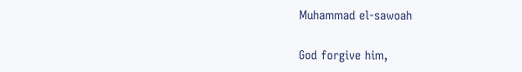Muhammad el-sawoah

God forgive him,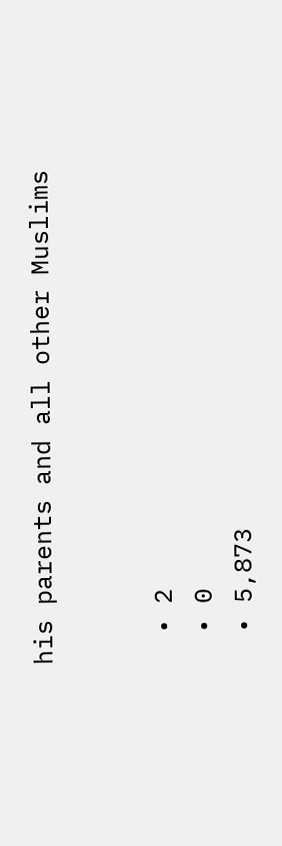his parents and all other Muslims


  • 2
  • 0
  • 5,873